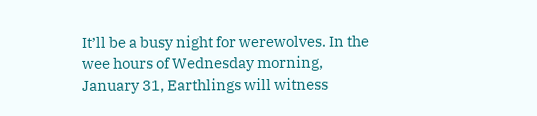It’ll be a busy night for werewolves. In the wee hours of Wednesday morning, January 31, Earthlings will witness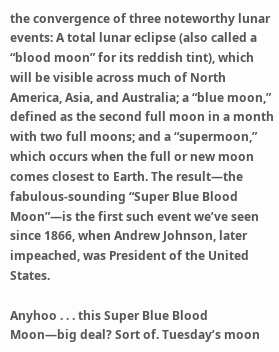the convergence of three noteworthy lunar events: A total lunar eclipse (also called a “blood moon” for its reddish tint), which will be visible across much of North America, Asia, and Australia; a “blue moon,” defined as the second full moon in a month with two full moons; and a “supermoon,” which occurs when the full or new moon comes closest to Earth. The result—the fabulous-sounding “Super Blue Blood Moon”—is the first such event we’ve seen since 1866, when Andrew Johnson, later impeached, was President of the United States.

Anyhoo . . . this Super Blue Blood Moon—big deal? Sort of. Tuesday’s moon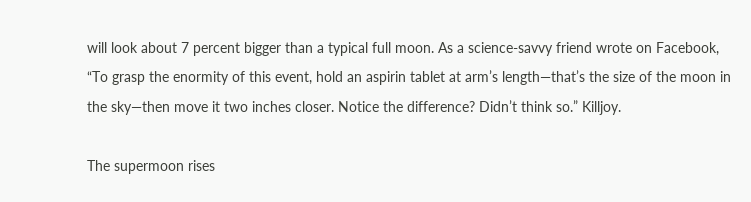will look about 7 percent bigger than a typical full moon. As a science-savvy friend wrote on Facebook, “To grasp the enormity of this event, hold an aspirin tablet at arm’s length—that’s the size of the moon in the sky—then move it two inches closer. Notice the difference? Didn’t think so.” Killjoy.

The supermoon rises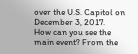over the U.S. Capitol on December 3, 2017.
How can you see the main event? From the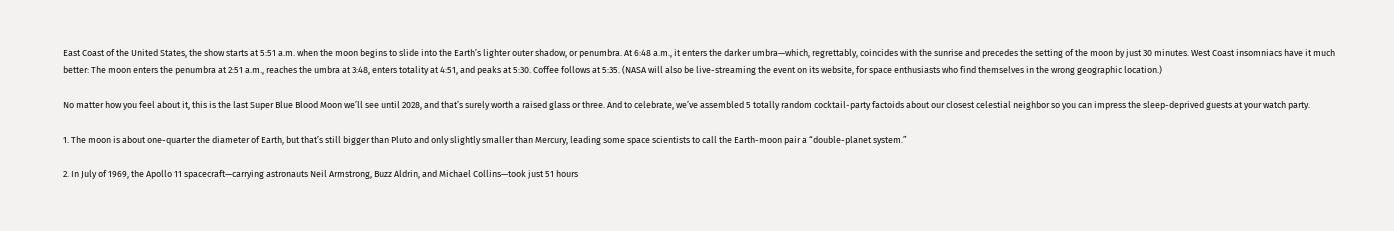East Coast of the United States, the show starts at 5:51 a.m. when the moon begins to slide into the Earth’s lighter outer shadow, or penumbra. At 6:48 a.m., it enters the darker umbra—which, regrettably, coincides with the sunrise and precedes the setting of the moon by just 30 minutes. West Coast insomniacs have it much better: The moon enters the penumbra at 2:51 a.m., reaches the umbra at 3:48, enters totality at 4:51, and peaks at 5:30. Coffee follows at 5:35. (NASA will also be live-streaming the event on its website, for space enthusiasts who find themselves in the wrong geographic location.)

No matter how you feel about it, this is the last Super Blue Blood Moon we’ll see until 2028, and that’s surely worth a raised glass or three. And to celebrate, we’ve assembled 5 totally random cocktail-party factoids about our closest celestial neighbor so you can impress the sleep-deprived guests at your watch party.

1. The moon is about one-quarter the diameter of Earth, but that’s still bigger than Pluto and only slightly smaller than Mercury, leading some space scientists to call the Earth-moon pair a “double-planet system.”

2. In July of 1969, the Apollo 11 spacecraft—carrying astronauts Neil Armstrong, Buzz Aldrin, and Michael Collins—took just 51 hours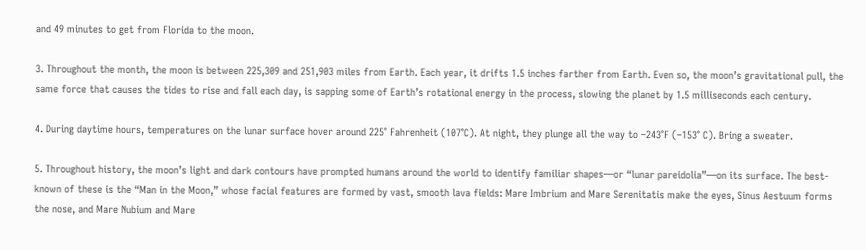and 49 minutes to get from Florida to the moon.

3. Throughout the month, the moon is between 225,309 and 251,903 miles from Earth. Each year, it drifts 1.5 inches farther from Earth. Even so, the moon’s gravitational pull, the same force that causes the tides to rise and fall each day, is sapping some of Earth’s rotational energy in the process, slowing the planet by 1.5 milliseconds each century.

4. During daytime hours, temperatures on the lunar surface hover around 225° Fahrenheit (107°C). At night, they plunge all the way to –243°F (–153° C). Bring a sweater.

5. Throughout history, the moon’s light and dark contours have prompted humans around the world to identify familiar shapes—or “lunar pareidolia”—on its surface. The best-known of these is the “Man in the Moon,” whose facial features are formed by vast, smooth lava fields: Mare Imbrium and Mare Serenitatis make the eyes, Sinus Aestuum forms the nose, and Mare Nubium and Mare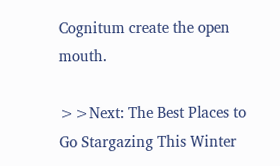Cognitum create the open mouth.

>>Next: The Best Places to Go Stargazing This Winter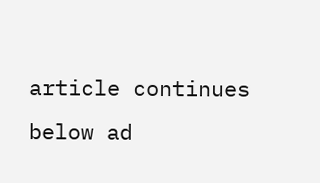article continues below ad